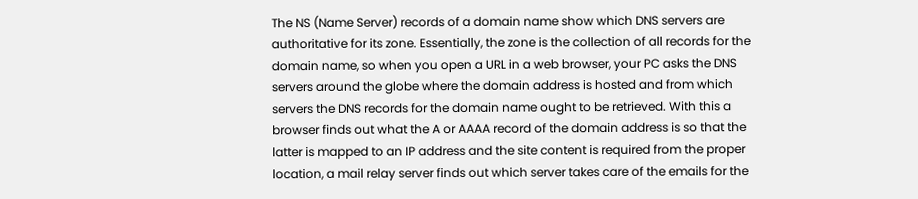The NS (Name Server) records of a domain name show which DNS servers are authoritative for its zone. Essentially, the zone is the collection of all records for the domain name, so when you open a URL in a web browser, your PC asks the DNS servers around the globe where the domain address is hosted and from which servers the DNS records for the domain name ought to be retrieved. With this a browser finds out what the A or AAAA record of the domain address is so that the latter is mapped to an IP address and the site content is required from the proper location, a mail relay server finds out which server takes care of the emails for the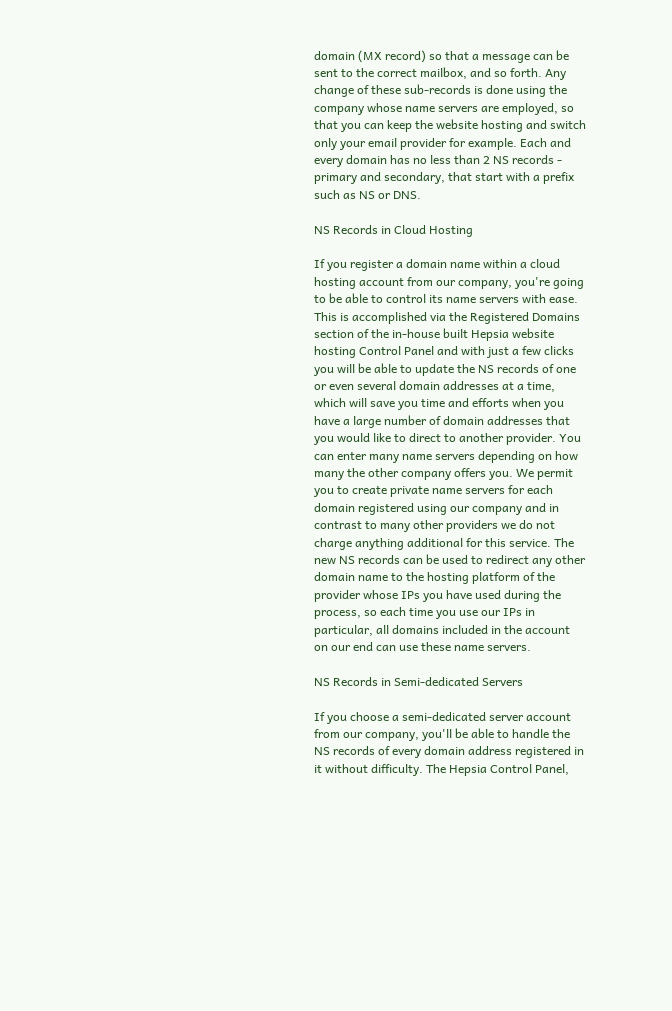domain (MX record) so that a message can be sent to the correct mailbox, and so forth. Any change of these sub-records is done using the company whose name servers are employed, so that you can keep the website hosting and switch only your email provider for example. Each and every domain has no less than 2 NS records - primary and secondary, that start with a prefix such as NS or DNS.

NS Records in Cloud Hosting

If you register a domain name within a cloud hosting account from our company, you're going to be able to control its name servers with ease. This is accomplished via the Registered Domains section of the in-house built Hepsia website hosting Control Panel and with just a few clicks you will be able to update the NS records of one or even several domain addresses at a time, which will save you time and efforts when you have a large number of domain addresses that you would like to direct to another provider. You can enter many name servers depending on how many the other company offers you. We permit you to create private name servers for each domain registered using our company and in contrast to many other providers we do not charge anything additional for this service. The new NS records can be used to redirect any other domain name to the hosting platform of the provider whose IPs you have used during the process, so each time you use our IPs in particular, all domains included in the account on our end can use these name servers.

NS Records in Semi-dedicated Servers

If you choose a semi-dedicated server account from our company, you'll be able to handle the NS records of every domain address registered in it without difficulty. The Hepsia Control Panel,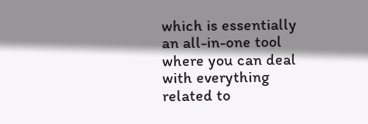which is essentially an all-in-one tool where you can deal with everything related to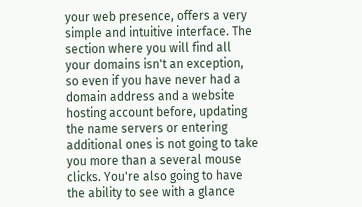your web presence, offers a very simple and intuitive interface. The section where you will find all your domains isn't an exception, so even if you have never had a domain address and a website hosting account before, updating the name servers or entering additional ones is not going to take you more than a several mouse clicks. You're also going to have the ability to see with a glance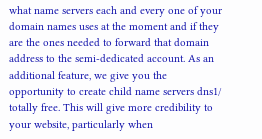what name servers each and every one of your domain names uses at the moment and if they are the ones needed to forward that domain address to the semi-dedicated account. As an additional feature, we give you the opportunity to create child name servers dns1/ totally free. This will give more credibility to your website, particularly when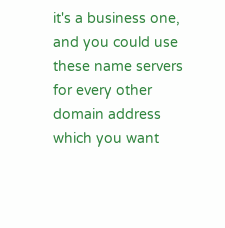it's a business one, and you could use these name servers for every other domain address which you want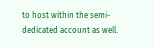to host within the semi-dedicated account as well.